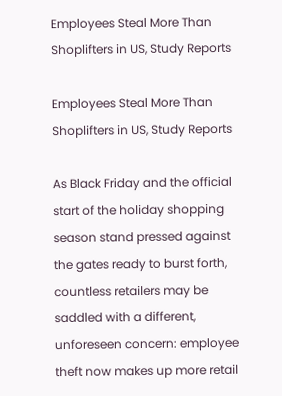Employees Steal More Than Shoplifters in US, Study Reports

Employees Steal More Than Shoplifters in US, Study Reports

As Black Friday and the official start of the holiday shopping season stand pressed against the gates ready to burst forth, countless retailers may be saddled with a different, unforeseen concern: employee theft now makes up more retail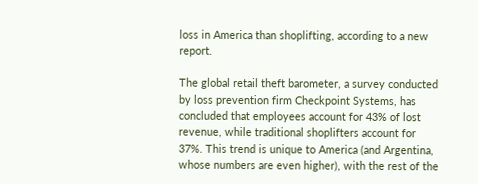loss in America than shoplifting, according to a new report.

The global retail theft barometer, a survey conducted by loss prevention firm Checkpoint Systems, has concluded that employees account for 43% of lost revenue, while traditional shoplifters account for 37%. This trend is unique to America (and Argentina, whose numbers are even higher), with the rest of the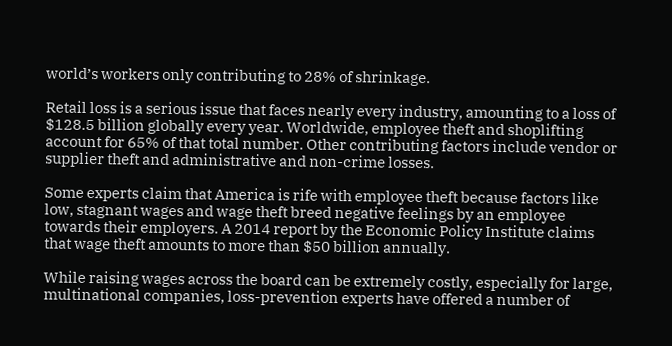world’s workers only contributing to 28% of shrinkage.

Retail loss is a serious issue that faces nearly every industry, amounting to a loss of $128.5 billion globally every year. Worldwide, employee theft and shoplifting account for 65% of that total number. Other contributing factors include vendor or supplier theft and administrative and non-crime losses.

Some experts claim that America is rife with employee theft because factors like low, stagnant wages and wage theft breed negative feelings by an employee towards their employers. A 2014 report by the Economic Policy Institute claims that wage theft amounts to more than $50 billion annually.

While raising wages across the board can be extremely costly, especially for large, multinational companies, loss-prevention experts have offered a number of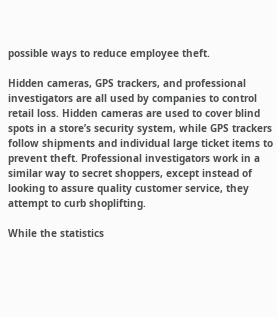possible ways to reduce employee theft.

Hidden cameras, GPS trackers, and professional investigators are all used by companies to control retail loss. Hidden cameras are used to cover blind spots in a store’s security system, while GPS trackers follow shipments and individual large ticket items to prevent theft. Professional investigators work in a similar way to secret shoppers, except instead of looking to assure quality customer service, they attempt to curb shoplifting.

While the statistics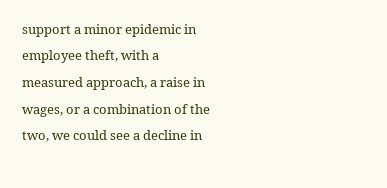support a minor epidemic in employee theft, with a measured approach, a raise in wages, or a combination of the two, we could see a decline in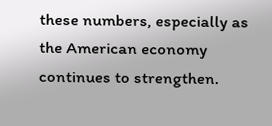these numbers, especially as the American economy continues to strengthen.